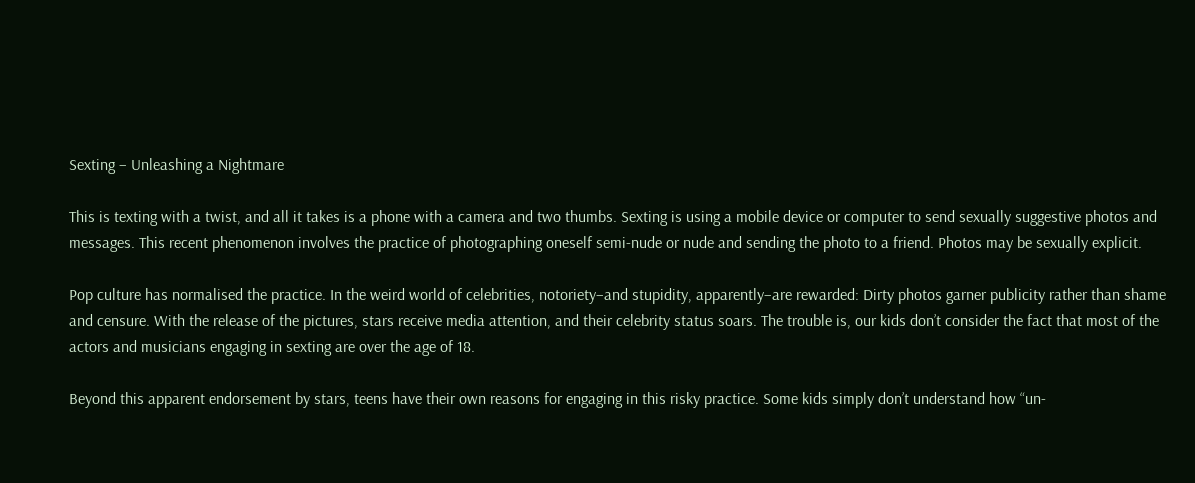Sexting – Unleashing a Nightmare

This is texting with a twist, and all it takes is a phone with a camera and two thumbs. Sexting is using a mobile device or computer to send sexually suggestive photos and messages. This recent phenomenon involves the practice of photographing oneself semi-nude or nude and sending the photo to a friend. Photos may be sexually explicit.

Pop culture has normalised the practice. In the weird world of celebrities, notoriety–and stupidity, apparently–are rewarded: Dirty photos garner publicity rather than shame and censure. With the release of the pictures, stars receive media attention, and their celebrity status soars. The trouble is, our kids don’t consider the fact that most of the actors and musicians engaging in sexting are over the age of 18.

Beyond this apparent endorsement by stars, teens have their own reasons for engaging in this risky practice. Some kids simply don’t understand how “un-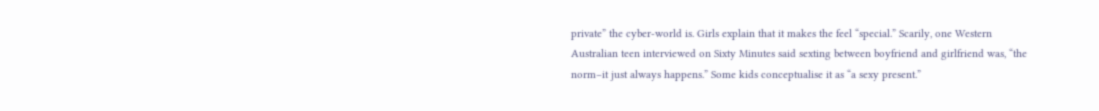private” the cyber-world is. Girls explain that it makes the feel “special.” Scarily, one Western Australian teen interviewed on Sixty Minutes said sexting between boyfriend and girlfriend was, “the norm–it just always happens.” Some kids conceptualise it as “a sexy present.”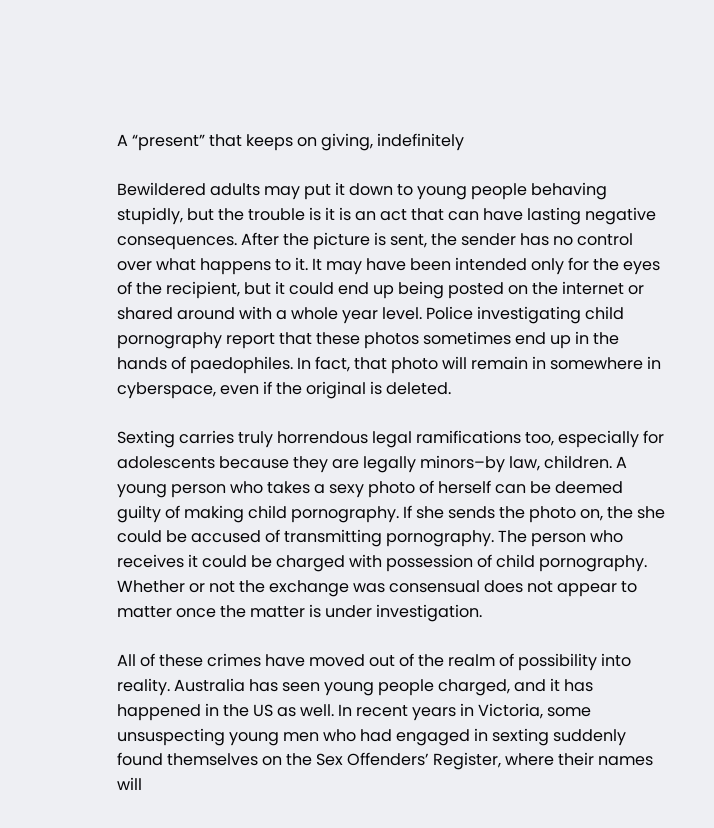A “present” that keeps on giving, indefinitely

Bewildered adults may put it down to young people behaving stupidly, but the trouble is it is an act that can have lasting negative consequences. After the picture is sent, the sender has no control over what happens to it. It may have been intended only for the eyes of the recipient, but it could end up being posted on the internet or shared around with a whole year level. Police investigating child pornography report that these photos sometimes end up in the hands of paedophiles. In fact, that photo will remain in somewhere in cyberspace, even if the original is deleted.

Sexting carries truly horrendous legal ramifications too, especially for adolescents because they are legally minors–by law, children. A young person who takes a sexy photo of herself can be deemed guilty of making child pornography. If she sends the photo on, the she could be accused of transmitting pornography. The person who receives it could be charged with possession of child pornography. Whether or not the exchange was consensual does not appear to matter once the matter is under investigation.

All of these crimes have moved out of the realm of possibility into reality. Australia has seen young people charged, and it has happened in the US as well. In recent years in Victoria, some unsuspecting young men who had engaged in sexting suddenly found themselves on the Sex Offenders’ Register, where their names will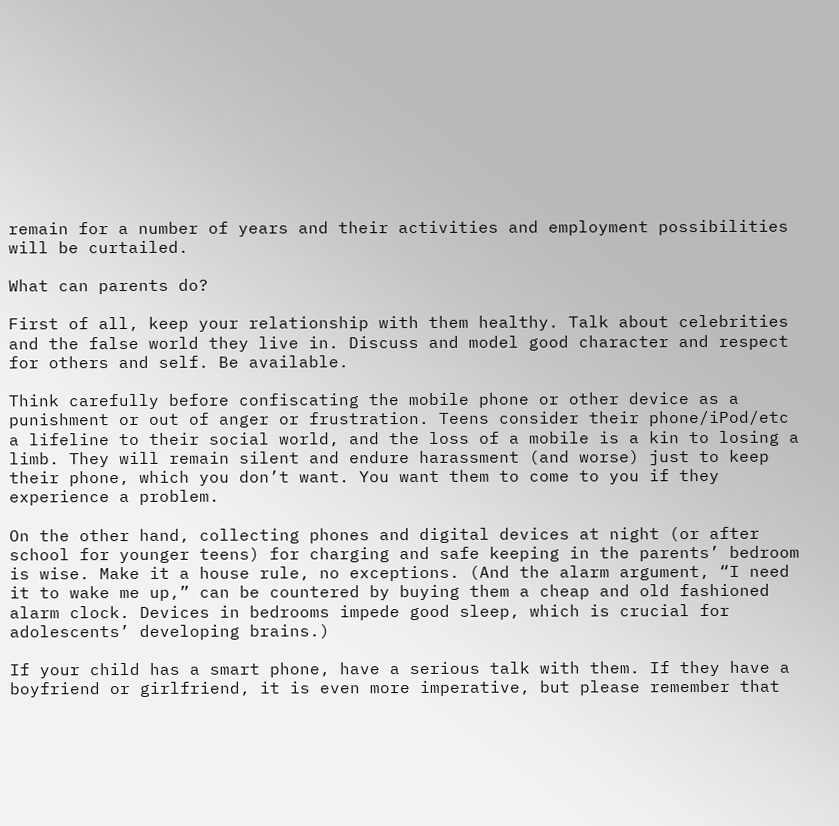remain for a number of years and their activities and employment possibilities will be curtailed.

What can parents do?

First of all, keep your relationship with them healthy. Talk about celebrities and the false world they live in. Discuss and model good character and respect for others and self. Be available.

Think carefully before confiscating the mobile phone or other device as a punishment or out of anger or frustration. Teens consider their phone/iPod/etc a lifeline to their social world, and the loss of a mobile is a kin to losing a limb. They will remain silent and endure harassment (and worse) just to keep their phone, which you don’t want. You want them to come to you if they experience a problem.

On the other hand, collecting phones and digital devices at night (or after school for younger teens) for charging and safe keeping in the parents’ bedroom is wise. Make it a house rule, no exceptions. (And the alarm argument, “I need it to wake me up,” can be countered by buying them a cheap and old fashioned alarm clock. Devices in bedrooms impede good sleep, which is crucial for adolescents’ developing brains.)

If your child has a smart phone, have a serious talk with them. If they have a boyfriend or girlfriend, it is even more imperative, but please remember that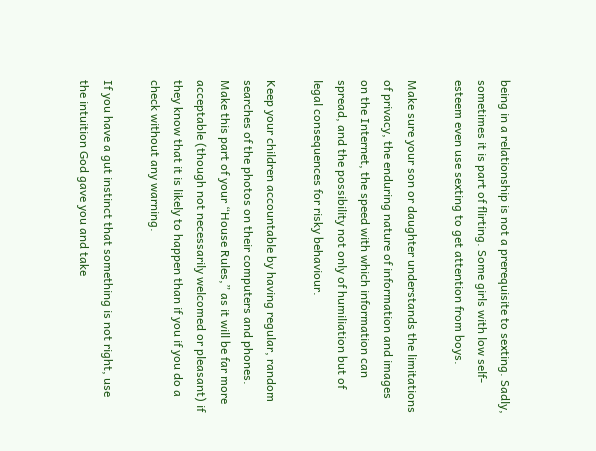being in a relationship is not a prerequisite to sexting. Sadly, sometimes it is part of flirting. Some girls with low self-esteem even use sexting to get attention from boys.

Make sure your son or daughter understands the limitations of privacy, the enduring nature of information and images on the Internet, the speed with which information can spread, and the possibility not only of humiliation but of legal consequences for risky behaviour.

Keep your children accountable by having regular, random searches of the photos on their computers and phones. Make this part of your “House Rules,” as it will be far more acceptable (though not necessarily welcomed or pleasant) if they know that it is likely to happen than if you if you do a check without any warning.

If you have a gut instinct that something is not right, use the intuition God gave you and take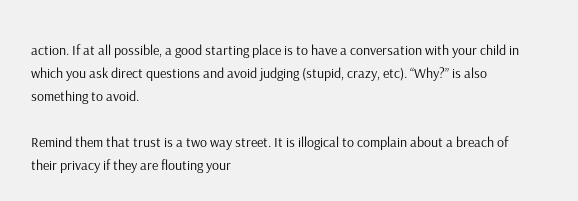action. If at all possible, a good starting place is to have a conversation with your child in which you ask direct questions and avoid judging (stupid, crazy, etc). “Why?” is also something to avoid.

Remind them that trust is a two way street. It is illogical to complain about a breach of their privacy if they are flouting your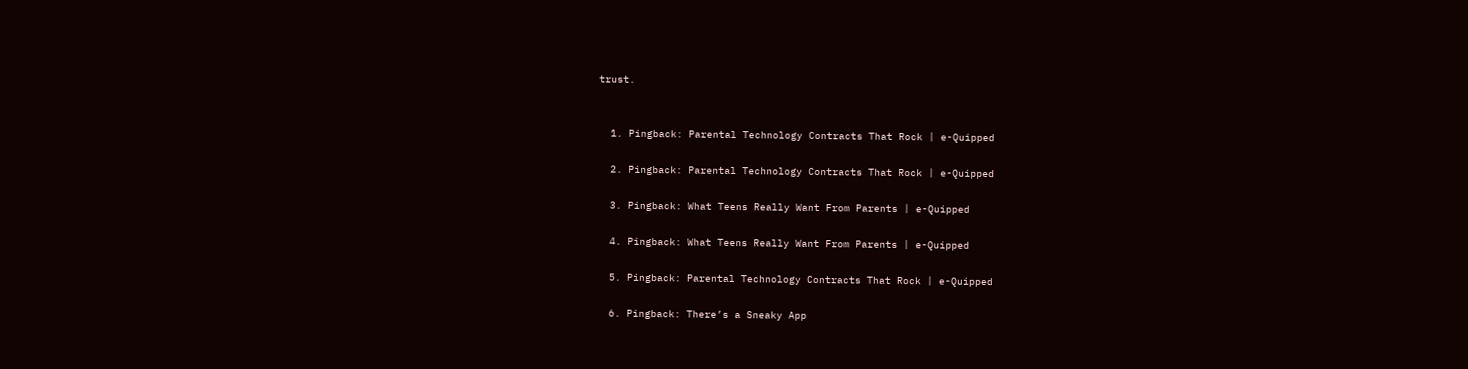trust.


  1. Pingback: Parental Technology Contracts That Rock | e-Quipped

  2. Pingback: Parental Technology Contracts That Rock | e-Quipped

  3. Pingback: What Teens Really Want From Parents | e-Quipped

  4. Pingback: What Teens Really Want From Parents | e-Quipped

  5. Pingback: Parental Technology Contracts That Rock | e-Quipped

  6. Pingback: There’s a Sneaky App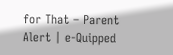for That – Parent Alert | e-Quipped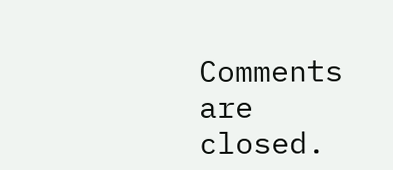Comments are closed.